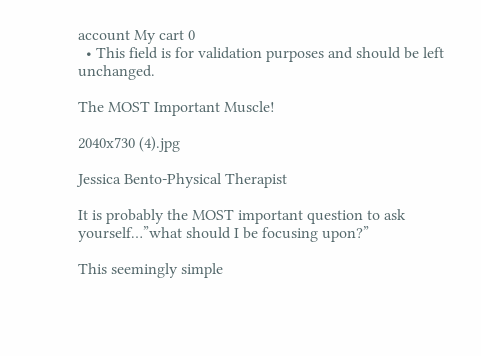account My cart 0
  • This field is for validation purposes and should be left unchanged.

The MOST Important Muscle!

2040x730 (4).jpg

Jessica Bento-Physical Therapist

It is probably the MOST important question to ask yourself…”what should I be focusing upon?”

This seemingly simple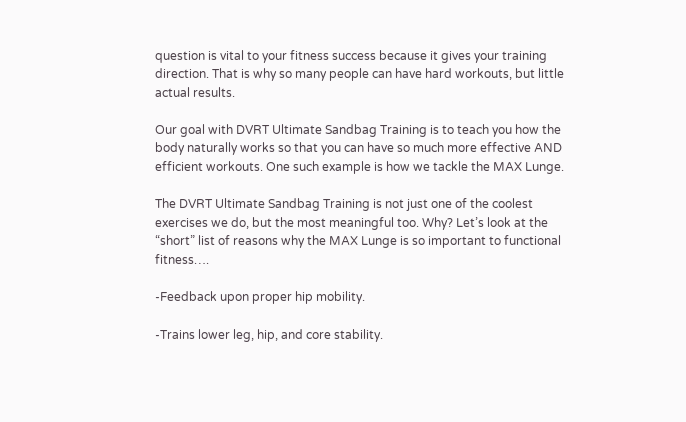question is vital to your fitness success because it gives your training direction. That is why so many people can have hard workouts, but little actual results.

Our goal with DVRT Ultimate Sandbag Training is to teach you how the body naturally works so that you can have so much more effective AND efficient workouts. One such example is how we tackle the MAX Lunge.

The DVRT Ultimate Sandbag Training is not just one of the coolest exercises we do, but the most meaningful too. Why? Let’s look at the “short” list of reasons why the MAX Lunge is so important to functional fitness….

-Feedback upon proper hip mobility.

-Trains lower leg, hip, and core stability.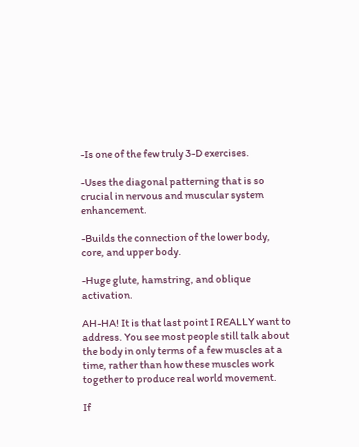-Is one of the few truly 3-D exercises.

-Uses the diagonal patterning that is so crucial in nervous and muscular system enhancement.

-Builds the connection of the lower body, core, and upper body.

-Huge glute, hamstring, and oblique activation.

AH-HA! It is that last point I REALLY want to address. You see most people still talk about the body in only terms of a few muscles at a time, rather than how these muscles work together to produce real world movement.

If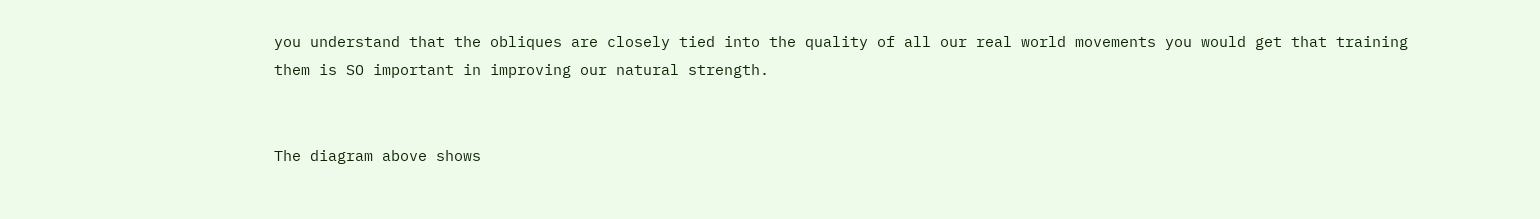you understand that the obliques are closely tied into the quality of all our real world movements you would get that training them is SO important in improving our natural strength.


The diagram above shows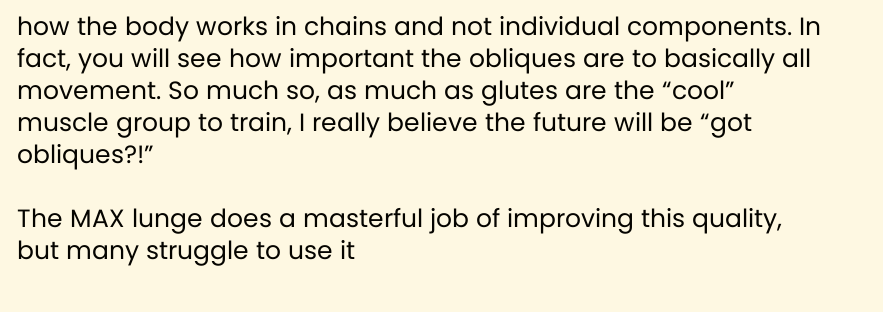how the body works in chains and not individual components. In fact, you will see how important the obliques are to basically all movement. So much so, as much as glutes are the “cool” muscle group to train, I really believe the future will be “got obliques?!”

The MAX lunge does a masterful job of improving this quality, but many struggle to use it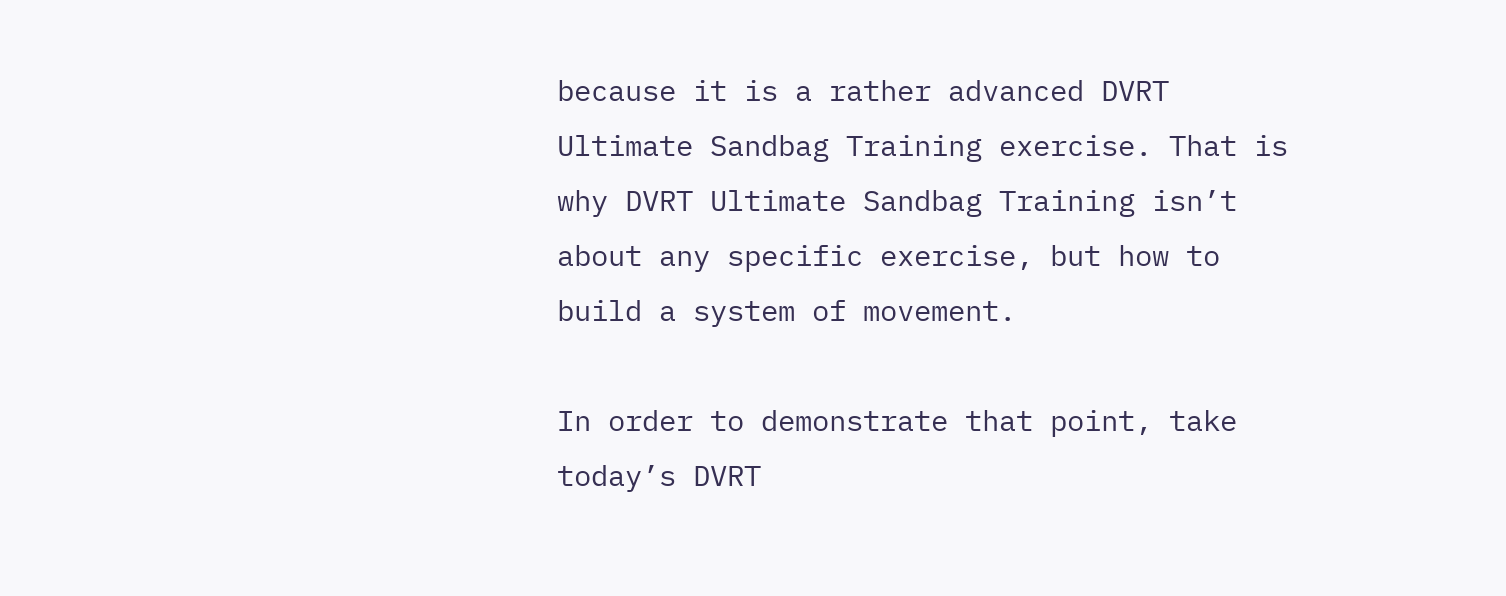because it is a rather advanced DVRT Ultimate Sandbag Training exercise. That is why DVRT Ultimate Sandbag Training isn’t about any specific exercise, but how to build a system of movement.

In order to demonstrate that point, take today’s DVRT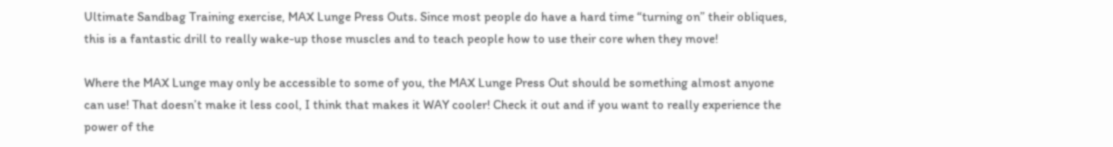Ultimate Sandbag Training exercise, MAX Lunge Press Outs. Since most people do have a hard time “turning on” their obliques, this is a fantastic drill to really wake-up those muscles and to teach people how to use their core when they move!

Where the MAX Lunge may only be accessible to some of you, the MAX Lunge Press Out should be something almost anyone can use! That doesn’t make it less cool, I think that makes it WAY cooler! Check it out and if you want to really experience the power of the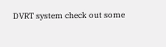DVRT system check out some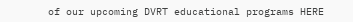of our upcoming DVRT educational programs HERE